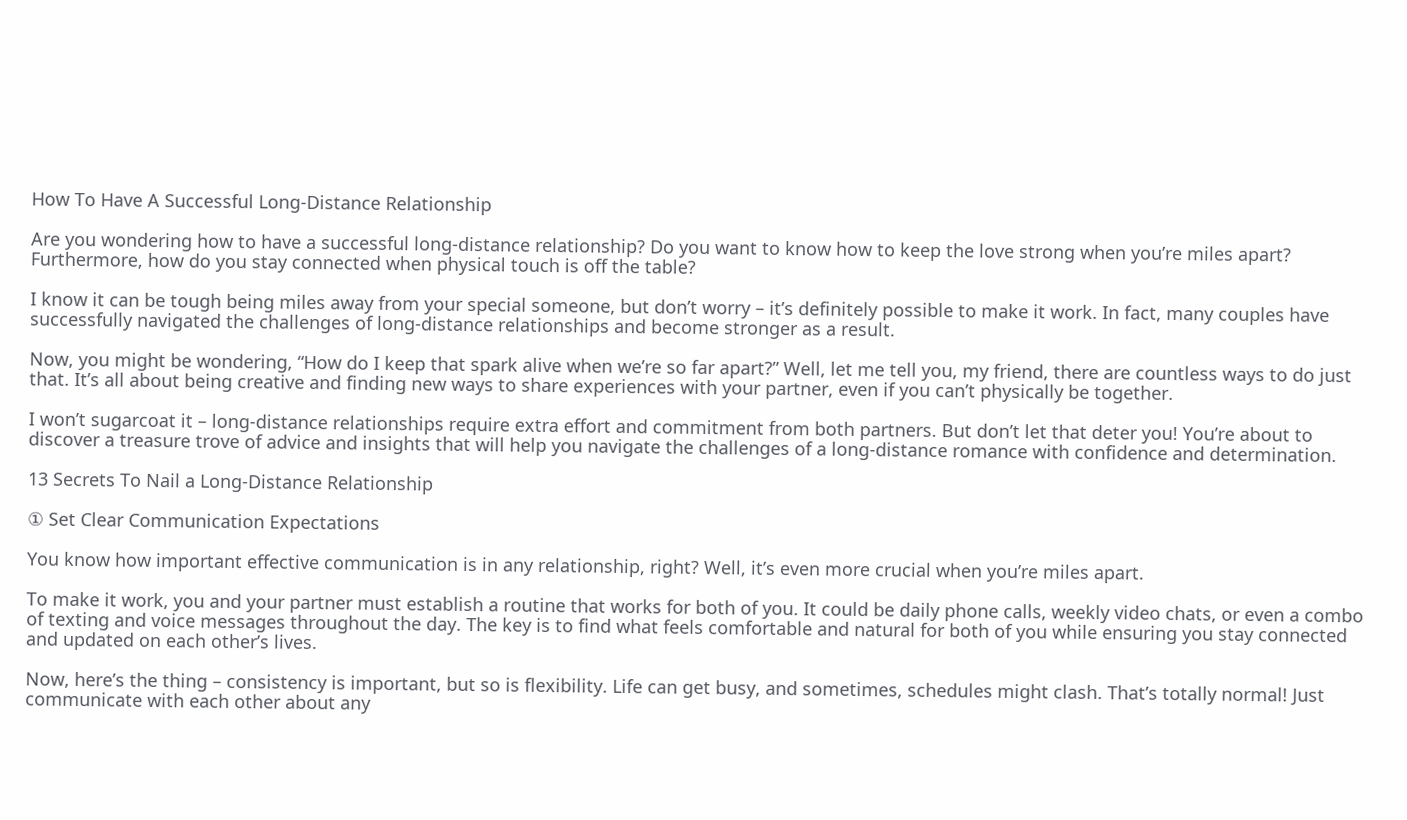How To Have A Successful Long-Distance Relationship

Are you wondering how to have a successful long-distance relationship? Do you want to know how to keep the love strong when you’re miles apart? Furthermore, how do you stay connected when physical touch is off the table?

I know it can be tough being miles away from your special someone, but don’t worry – it’s definitely possible to make it work. In fact, many couples have successfully navigated the challenges of long-distance relationships and become stronger as a result.

Now, you might be wondering, “How do I keep that spark alive when we’re so far apart?” Well, let me tell you, my friend, there are countless ways to do just that. It’s all about being creative and finding new ways to share experiences with your partner, even if you can’t physically be together.

I won’t sugarcoat it – long-distance relationships require extra effort and commitment from both partners. But don’t let that deter you! You’re about to discover a treasure trove of advice and insights that will help you navigate the challenges of a long-distance romance with confidence and determination.

13 Secrets To Nail a Long-Distance Relationship

① Set Clear Communication Expectations

You know how important effective communication is in any relationship, right? Well, it’s even more crucial when you’re miles apart.

To make it work, you and your partner must establish a routine that works for both of you. It could be daily phone calls, weekly video chats, or even a combo of texting and voice messages throughout the day. The key is to find what feels comfortable and natural for both of you while ensuring you stay connected and updated on each other’s lives.

Now, here’s the thing – consistency is important, but so is flexibility. Life can get busy, and sometimes, schedules might clash. That’s totally normal! Just communicate with each other about any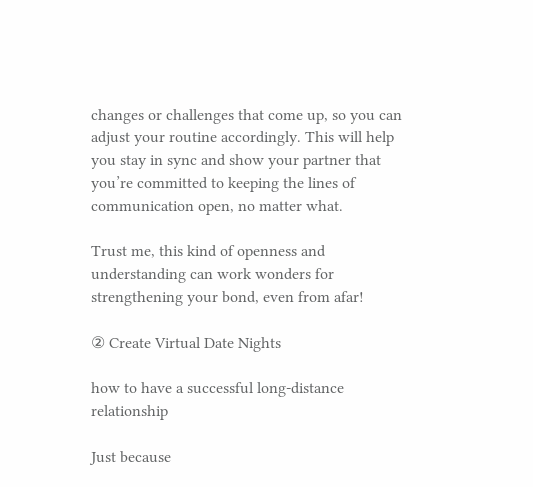changes or challenges that come up, so you can adjust your routine accordingly. This will help you stay in sync and show your partner that you’re committed to keeping the lines of communication open, no matter what.

Trust me, this kind of openness and understanding can work wonders for strengthening your bond, even from afar!

② Create Virtual Date Nights

how to have a successful long-distance relationship

Just because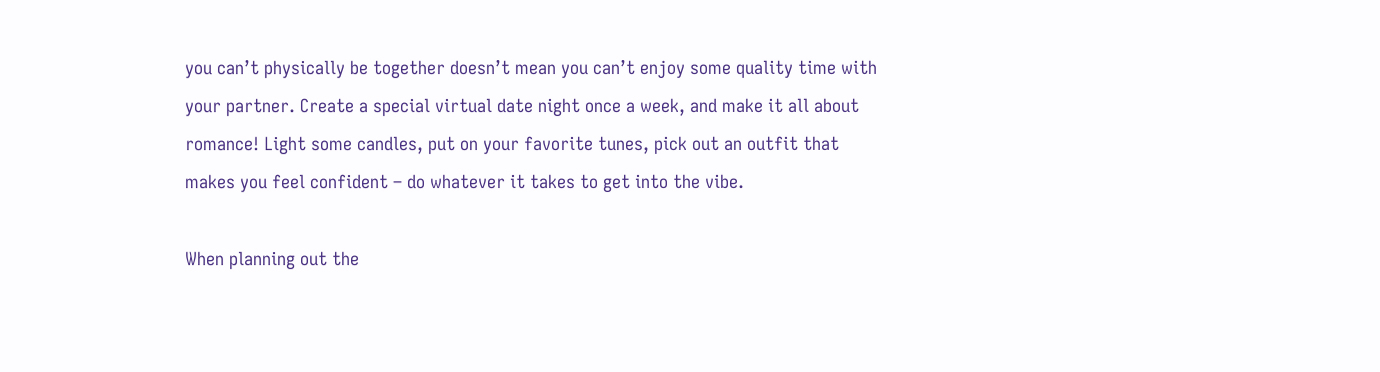you can’t physically be together doesn’t mean you can’t enjoy some quality time with your partner. Create a special virtual date night once a week, and make it all about romance! Light some candles, put on your favorite tunes, pick out an outfit that makes you feel confident – do whatever it takes to get into the vibe.

When planning out the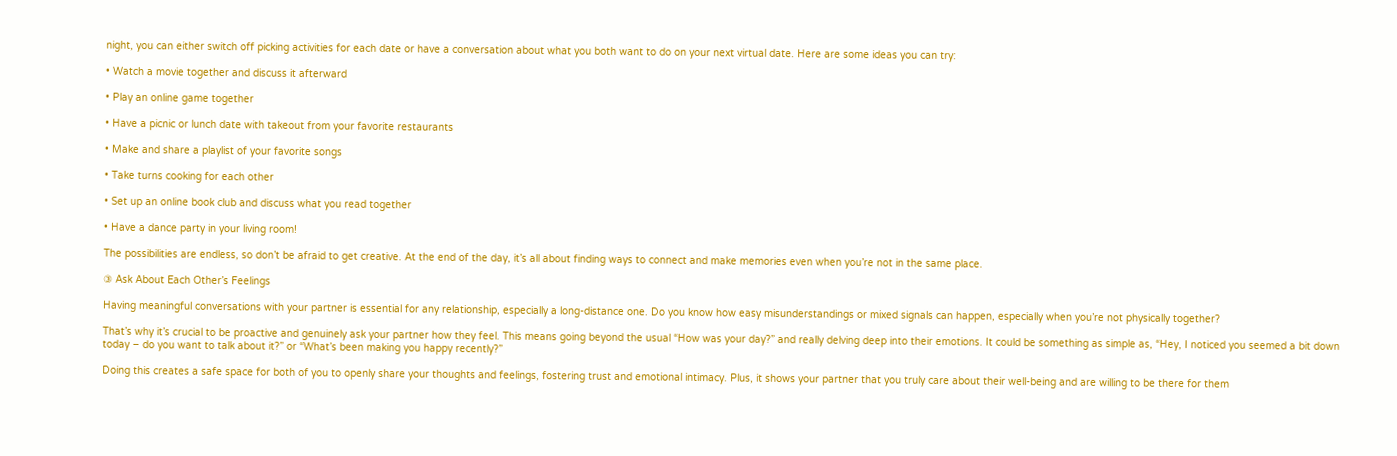night, you can either switch off picking activities for each date or have a conversation about what you both want to do on your next virtual date. Here are some ideas you can try:

• Watch a movie together and discuss it afterward

• Play an online game together

• Have a picnic or lunch date with takeout from your favorite restaurants

• Make and share a playlist of your favorite songs

• Take turns cooking for each other

• Set up an online book club and discuss what you read together

• Have a dance party in your living room!

The possibilities are endless, so don’t be afraid to get creative. At the end of the day, it’s all about finding ways to connect and make memories even when you’re not in the same place.

③ Ask About Each Other’s Feelings

Having meaningful conversations with your partner is essential for any relationship, especially a long-distance one. Do you know how easy misunderstandings or mixed signals can happen, especially when you’re not physically together?

That’s why it’s crucial to be proactive and genuinely ask your partner how they feel. This means going beyond the usual “How was your day?” and really delving deep into their emotions. It could be something as simple as, “Hey, I noticed you seemed a bit down today – do you want to talk about it?” or “What’s been making you happy recently?”

Doing this creates a safe space for both of you to openly share your thoughts and feelings, fostering trust and emotional intimacy. Plus, it shows your partner that you truly care about their well-being and are willing to be there for them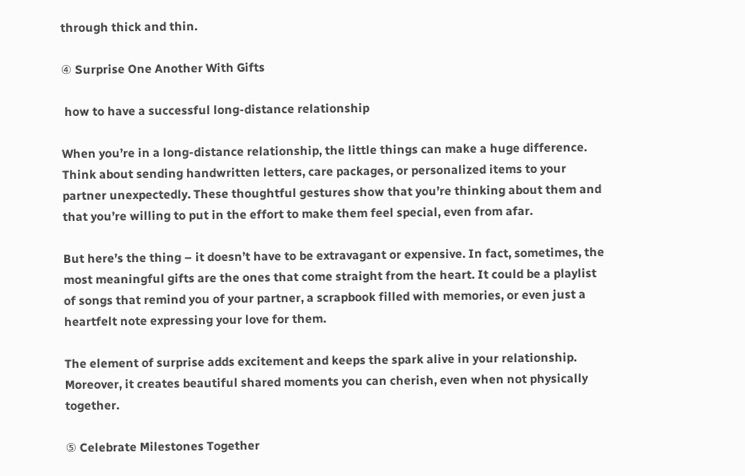through thick and thin.

④ Surprise One Another With Gifts

 how to have a successful long-distance relationship

When you’re in a long-distance relationship, the little things can make a huge difference. Think about sending handwritten letters, care packages, or personalized items to your partner unexpectedly. These thoughtful gestures show that you’re thinking about them and that you’re willing to put in the effort to make them feel special, even from afar.

But here’s the thing – it doesn’t have to be extravagant or expensive. In fact, sometimes, the most meaningful gifts are the ones that come straight from the heart. It could be a playlist of songs that remind you of your partner, a scrapbook filled with memories, or even just a heartfelt note expressing your love for them.

The element of surprise adds excitement and keeps the spark alive in your relationship. Moreover, it creates beautiful shared moments you can cherish, even when not physically together.

⑤ Celebrate Milestones Together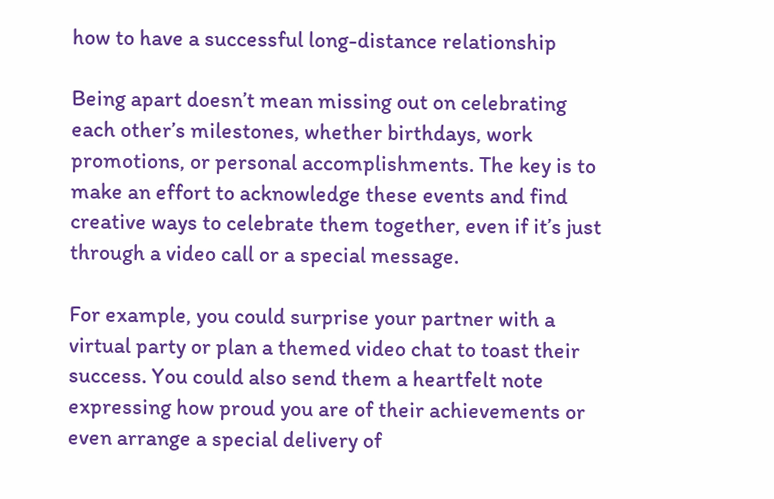how to have a successful long-distance relationship

Being apart doesn’t mean missing out on celebrating each other’s milestones, whether birthdays, work promotions, or personal accomplishments. The key is to make an effort to acknowledge these events and find creative ways to celebrate them together, even if it’s just through a video call or a special message.

For example, you could surprise your partner with a virtual party or plan a themed video chat to toast their success. You could also send them a heartfelt note expressing how proud you are of their achievements or even arrange a special delivery of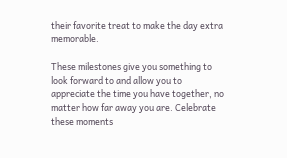their favorite treat to make the day extra memorable.

These milestones give you something to look forward to and allow you to appreciate the time you have together, no matter how far away you are. Celebrate these moments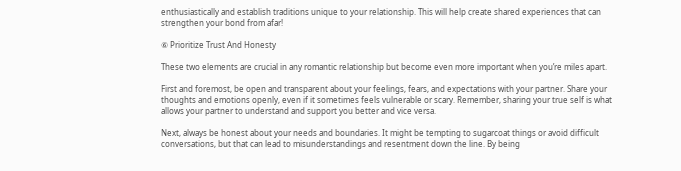enthusiastically and establish traditions unique to your relationship. This will help create shared experiences that can strengthen your bond from afar!

⑥ Prioritize Trust And Honesty

These two elements are crucial in any romantic relationship but become even more important when you’re miles apart.

First and foremost, be open and transparent about your feelings, fears, and expectations with your partner. Share your thoughts and emotions openly, even if it sometimes feels vulnerable or scary. Remember, sharing your true self is what allows your partner to understand and support you better and vice versa.

Next, always be honest about your needs and boundaries. It might be tempting to sugarcoat things or avoid difficult conversations, but that can lead to misunderstandings and resentment down the line. By being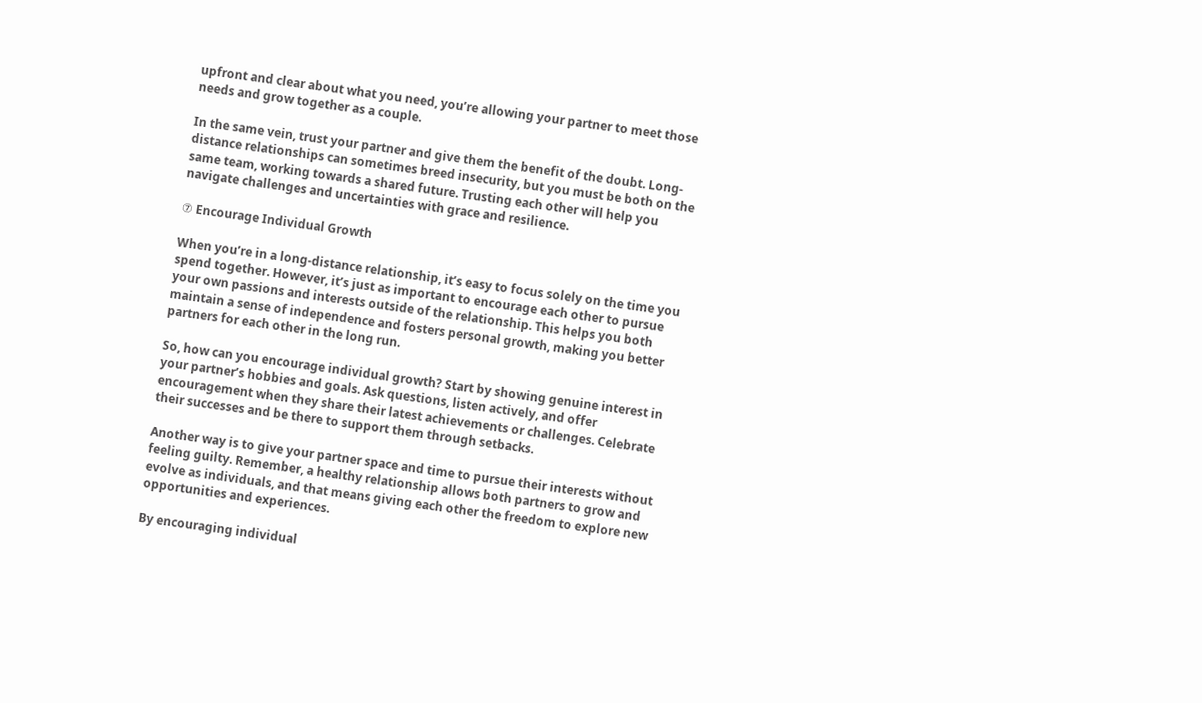upfront and clear about what you need, you’re allowing your partner to meet those needs and grow together as a couple.

In the same vein, trust your partner and give them the benefit of the doubt. Long-distance relationships can sometimes breed insecurity, but you must be both on the same team, working towards a shared future. Trusting each other will help you navigate challenges and uncertainties with grace and resilience.

⑦ Encourage Individual Growth

When you’re in a long-distance relationship, it’s easy to focus solely on the time you spend together. However, it’s just as important to encourage each other to pursue your own passions and interests outside of the relationship. This helps you both maintain a sense of independence and fosters personal growth, making you better partners for each other in the long run.

So, how can you encourage individual growth? Start by showing genuine interest in your partner’s hobbies and goals. Ask questions, listen actively, and offer encouragement when they share their latest achievements or challenges. Celebrate their successes and be there to support them through setbacks.

Another way is to give your partner space and time to pursue their interests without feeling guilty. Remember, a healthy relationship allows both partners to grow and evolve as individuals, and that means giving each other the freedom to explore new opportunities and experiences.

By encouraging individual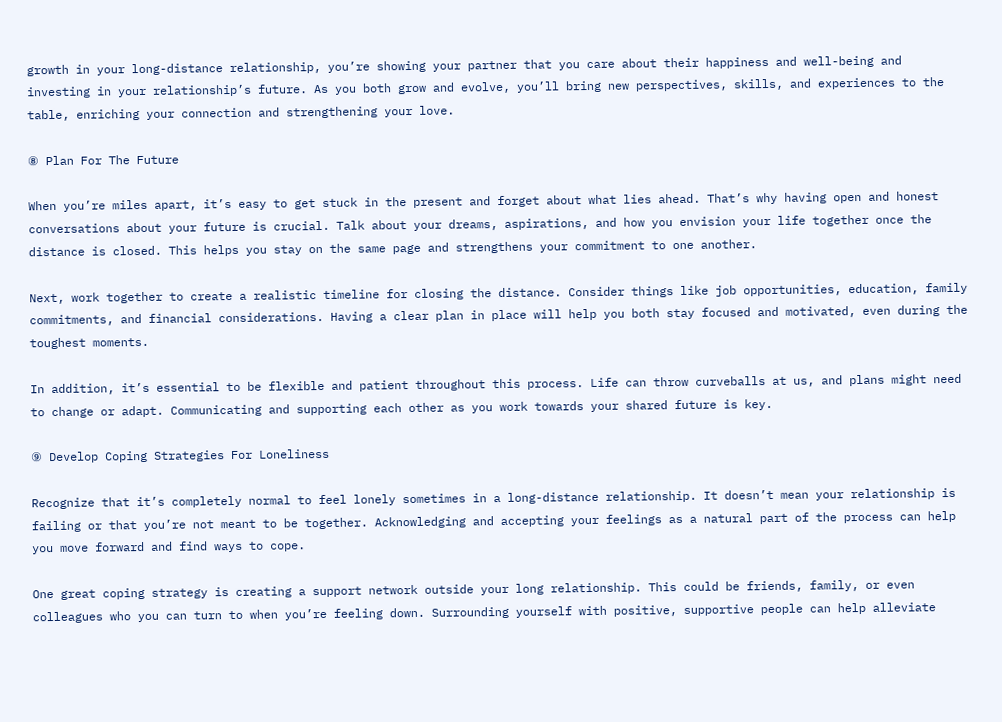growth in your long-distance relationship, you’re showing your partner that you care about their happiness and well-being and investing in your relationship’s future. As you both grow and evolve, you’ll bring new perspectives, skills, and experiences to the table, enriching your connection and strengthening your love.

⑧ Plan For The Future

When you’re miles apart, it’s easy to get stuck in the present and forget about what lies ahead. That’s why having open and honest conversations about your future is crucial. Talk about your dreams, aspirations, and how you envision your life together once the distance is closed. This helps you stay on the same page and strengthens your commitment to one another.

Next, work together to create a realistic timeline for closing the distance. Consider things like job opportunities, education, family commitments, and financial considerations. Having a clear plan in place will help you both stay focused and motivated, even during the toughest moments.

In addition, it’s essential to be flexible and patient throughout this process. Life can throw curveballs at us, and plans might need to change or adapt. Communicating and supporting each other as you work towards your shared future is key.

⑨ Develop Coping Strategies For Loneliness

Recognize that it’s completely normal to feel lonely sometimes in a long-distance relationship. It doesn’t mean your relationship is failing or that you’re not meant to be together. Acknowledging and accepting your feelings as a natural part of the process can help you move forward and find ways to cope.

One great coping strategy is creating a support network outside your long relationship. This could be friends, family, or even colleagues who you can turn to when you’re feeling down. Surrounding yourself with positive, supportive people can help alleviate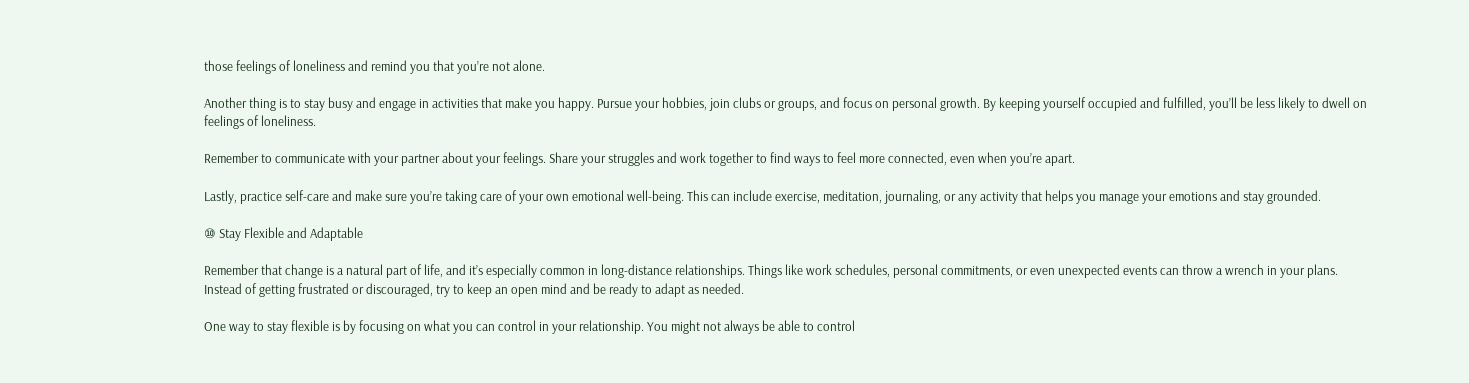those feelings of loneliness and remind you that you’re not alone.

Another thing is to stay busy and engage in activities that make you happy. Pursue your hobbies, join clubs or groups, and focus on personal growth. By keeping yourself occupied and fulfilled, you’ll be less likely to dwell on feelings of loneliness.

Remember to communicate with your partner about your feelings. Share your struggles and work together to find ways to feel more connected, even when you’re apart.

Lastly, practice self-care and make sure you’re taking care of your own emotional well-being. This can include exercise, meditation, journaling, or any activity that helps you manage your emotions and stay grounded.

⑩ Stay Flexible and Adaptable

Remember that change is a natural part of life, and it’s especially common in long-distance relationships. Things like work schedules, personal commitments, or even unexpected events can throw a wrench in your plans. Instead of getting frustrated or discouraged, try to keep an open mind and be ready to adapt as needed.

One way to stay flexible is by focusing on what you can control in your relationship. You might not always be able to control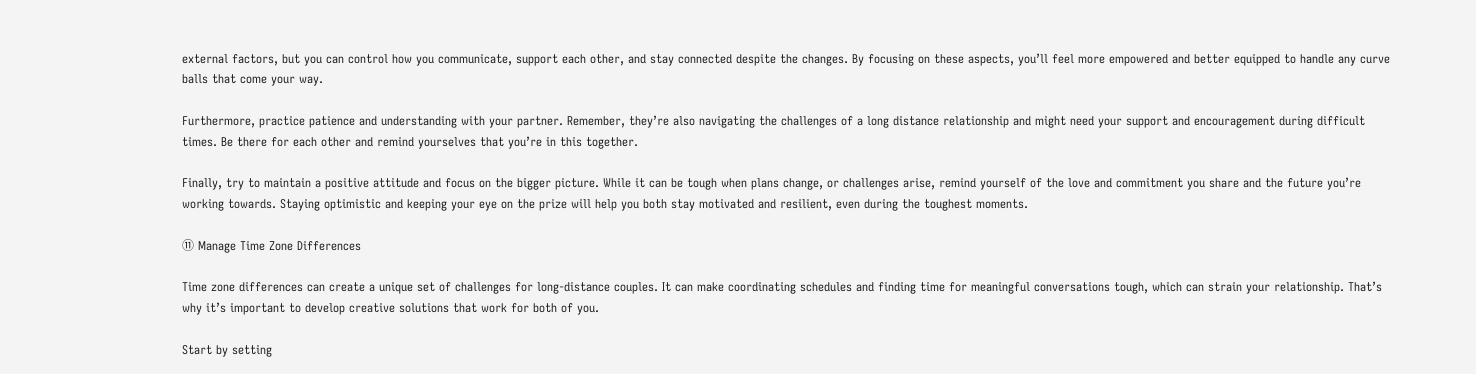external factors, but you can control how you communicate, support each other, and stay connected despite the changes. By focusing on these aspects, you’ll feel more empowered and better equipped to handle any curve balls that come your way.

Furthermore, practice patience and understanding with your partner. Remember, they’re also navigating the challenges of a long distance relationship and might need your support and encouragement during difficult times. Be there for each other and remind yourselves that you’re in this together.

Finally, try to maintain a positive attitude and focus on the bigger picture. While it can be tough when plans change, or challenges arise, remind yourself of the love and commitment you share and the future you’re working towards. Staying optimistic and keeping your eye on the prize will help you both stay motivated and resilient, even during the toughest moments.

⑪ Manage Time Zone Differences

Time zone differences can create a unique set of challenges for long-distance couples. It can make coordinating schedules and finding time for meaningful conversations tough, which can strain your relationship. That’s why it’s important to develop creative solutions that work for both of you.

Start by setting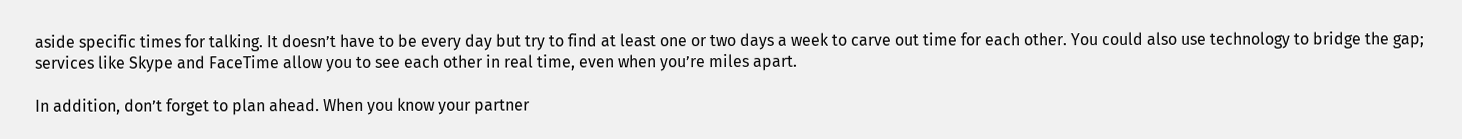aside specific times for talking. It doesn’t have to be every day but try to find at least one or two days a week to carve out time for each other. You could also use technology to bridge the gap; services like Skype and FaceTime allow you to see each other in real time, even when you’re miles apart.

In addition, don’t forget to plan ahead. When you know your partner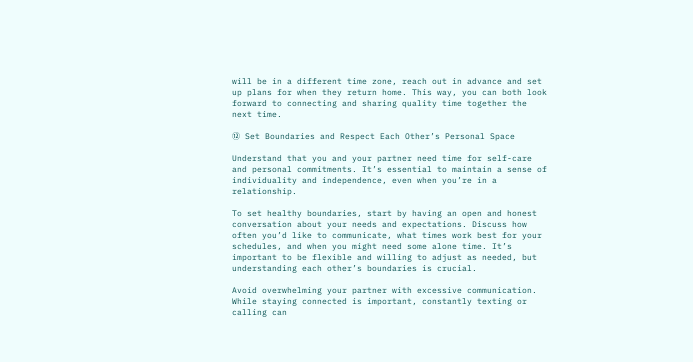will be in a different time zone, reach out in advance and set up plans for when they return home. This way, you can both look forward to connecting and sharing quality time together the next time.

⑫ Set Boundaries and Respect Each Other’s Personal Space

Understand that you and your partner need time for self-care and personal commitments. It’s essential to maintain a sense of individuality and independence, even when you’re in a relationship.

To set healthy boundaries, start by having an open and honest conversation about your needs and expectations. Discuss how often you’d like to communicate, what times work best for your schedules, and when you might need some alone time. It’s important to be flexible and willing to adjust as needed, but understanding each other’s boundaries is crucial.

Avoid overwhelming your partner with excessive communication. While staying connected is important, constantly texting or calling can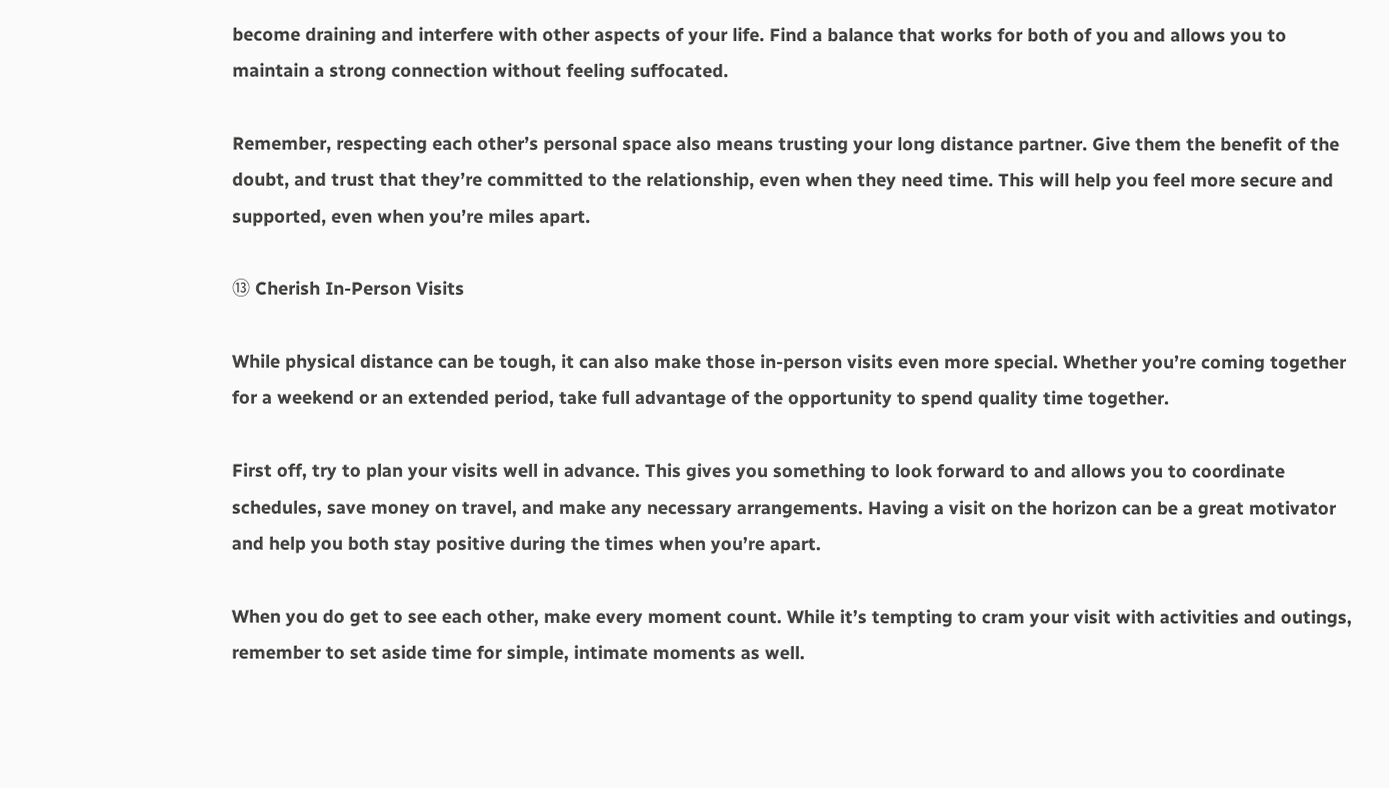become draining and interfere with other aspects of your life. Find a balance that works for both of you and allows you to maintain a strong connection without feeling suffocated.

Remember, respecting each other’s personal space also means trusting your long distance partner. Give them the benefit of the doubt, and trust that they’re committed to the relationship, even when they need time. This will help you feel more secure and supported, even when you’re miles apart.

⑬ Cherish In-Person Visits

While physical distance can be tough, it can also make those in-person visits even more special. Whether you’re coming together for a weekend or an extended period, take full advantage of the opportunity to spend quality time together.

First off, try to plan your visits well in advance. This gives you something to look forward to and allows you to coordinate schedules, save money on travel, and make any necessary arrangements. Having a visit on the horizon can be a great motivator and help you both stay positive during the times when you’re apart.

When you do get to see each other, make every moment count. While it’s tempting to cram your visit with activities and outings, remember to set aside time for simple, intimate moments as well.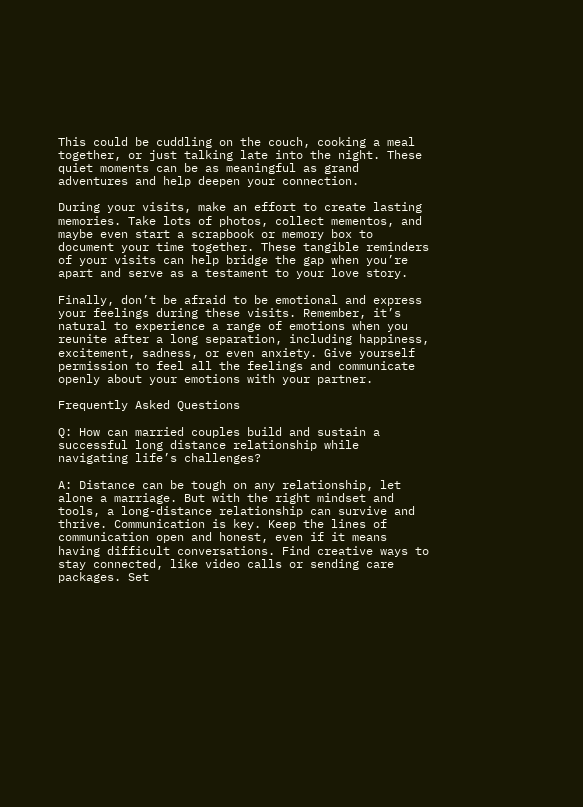This could be cuddling on the couch, cooking a meal together, or just talking late into the night. These quiet moments can be as meaningful as grand adventures and help deepen your connection.

During your visits, make an effort to create lasting memories. Take lots of photos, collect mementos, and maybe even start a scrapbook or memory box to document your time together. These tangible reminders of your visits can help bridge the gap when you’re apart and serve as a testament to your love story.

Finally, don’t be afraid to be emotional and express your feelings during these visits. Remember, it’s natural to experience a range of emotions when you reunite after a long separation, including happiness, excitement, sadness, or even anxiety. Give yourself permission to feel all the feelings and communicate openly about your emotions with your partner.

Frequently Asked Questions

Q: How can married couples build and sustain a successful long distance relationship while navigating life’s challenges?

A: Distance can be tough on any relationship, let alone a marriage. But with the right mindset and tools, a long-distance relationship can survive and thrive. Communication is key. Keep the lines of communication open and honest, even if it means having difficult conversations. Find creative ways to stay connected, like video calls or sending care packages. Set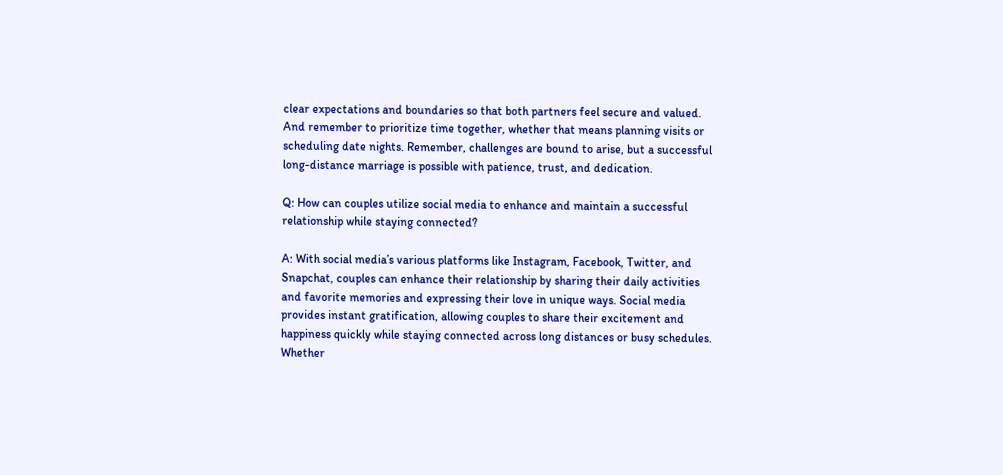clear expectations and boundaries so that both partners feel secure and valued. And remember to prioritize time together, whether that means planning visits or scheduling date nights. Remember, challenges are bound to arise, but a successful long-distance marriage is possible with patience, trust, and dedication.

Q: How can couples utilize social media to enhance and maintain a successful relationship while staying connected?

A: With social media’s various platforms like Instagram, Facebook, Twitter, and Snapchat, couples can enhance their relationship by sharing their daily activities and favorite memories and expressing their love in unique ways. Social media provides instant gratification, allowing couples to share their excitement and happiness quickly while staying connected across long distances or busy schedules. Whether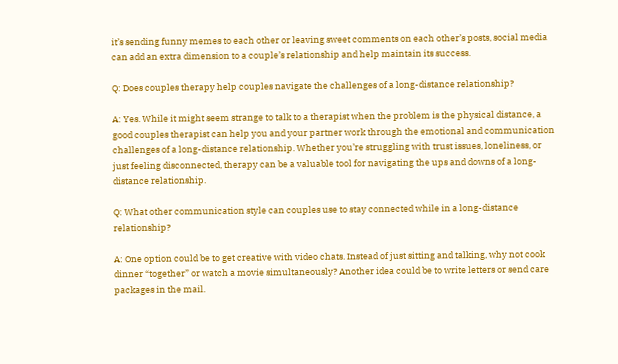it’s sending funny memes to each other or leaving sweet comments on each other’s posts, social media can add an extra dimension to a couple’s relationship and help maintain its success.

Q: Does couples therapy help couples navigate the challenges of a long-distance relationship?

A: Yes. While it might seem strange to talk to a therapist when the problem is the physical distance, a good couples therapist can help you and your partner work through the emotional and communication challenges of a long-distance relationship. Whether you’re struggling with trust issues, loneliness, or just feeling disconnected, therapy can be a valuable tool for navigating the ups and downs of a long-distance relationship.

Q: What other communication style can couples use to stay connected while in a long-distance relationship?

A: One option could be to get creative with video chats. Instead of just sitting and talking, why not cook dinner “together” or watch a movie simultaneously? Another idea could be to write letters or send care packages in the mail.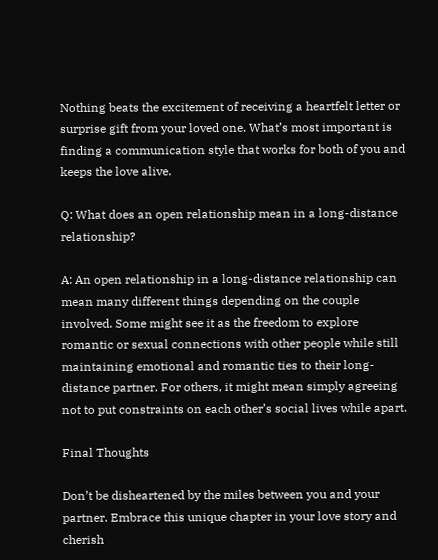Nothing beats the excitement of receiving a heartfelt letter or surprise gift from your loved one. What’s most important is finding a communication style that works for both of you and keeps the love alive.

Q: What does an open relationship mean in a long-distance relationship?

A: An open relationship in a long-distance relationship can mean many different things depending on the couple involved. Some might see it as the freedom to explore romantic or sexual connections with other people while still maintaining emotional and romantic ties to their long-distance partner. For others, it might mean simply agreeing not to put constraints on each other’s social lives while apart.

Final Thoughts

Don’t be disheartened by the miles between you and your partner. Embrace this unique chapter in your love story and cherish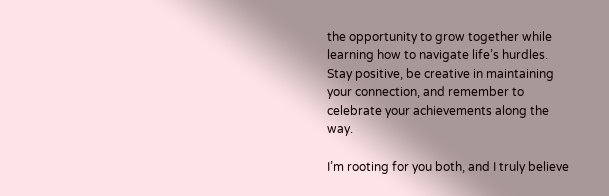the opportunity to grow together while learning how to navigate life’s hurdles. Stay positive, be creative in maintaining your connection, and remember to celebrate your achievements along the way.

I’m rooting for you both, and I truly believe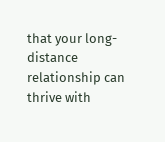that your long-distance relationship can thrive with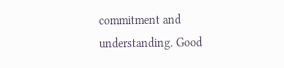commitment and understanding. Good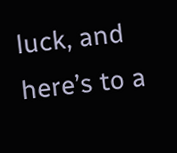luck, and here’s to a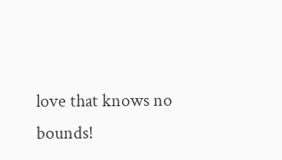love that knows no bounds!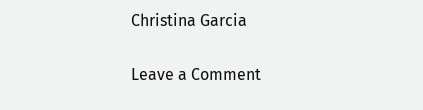Christina Garcia

Leave a Comment